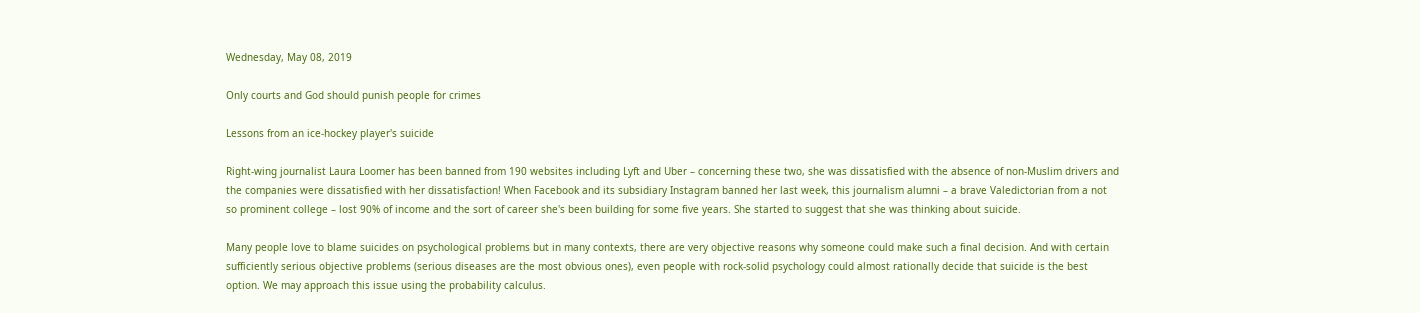Wednesday, May 08, 2019

Only courts and God should punish people for crimes

Lessons from an ice-hockey player's suicide

Right-wing journalist Laura Loomer has been banned from 190 websites including Lyft and Uber – concerning these two, she was dissatisfied with the absence of non-Muslim drivers and the companies were dissatisfied with her dissatisfaction! When Facebook and its subsidiary Instagram banned her last week, this journalism alumni – a brave Valedictorian from a not so prominent college – lost 90% of income and the sort of career she's been building for some five years. She started to suggest that she was thinking about suicide.

Many people love to blame suicides on psychological problems but in many contexts, there are very objective reasons why someone could make such a final decision. And with certain sufficiently serious objective problems (serious diseases are the most obvious ones), even people with rock-solid psychology could almost rationally decide that suicide is the best option. We may approach this issue using the probability calculus.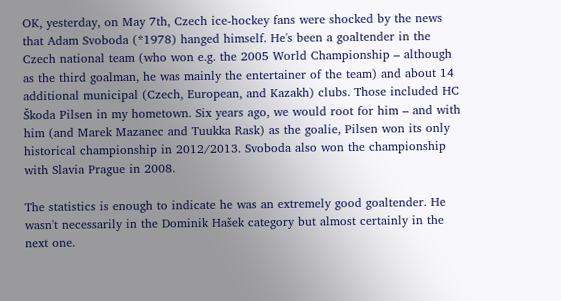OK, yesterday, on May 7th, Czech ice-hockey fans were shocked by the news that Adam Svoboda (*1978) hanged himself. He's been a goaltender in the Czech national team (who won e.g. the 2005 World Championship – although as the third goalman, he was mainly the entertainer of the team) and about 14 additional municipal (Czech, European, and Kazakh) clubs. Those included HC Škoda Pilsen in my hometown. Six years ago, we would root for him – and with him (and Marek Mazanec and Tuukka Rask) as the goalie, Pilsen won its only historical championship in 2012/2013. Svoboda also won the championship with Slavia Prague in 2008.

The statistics is enough to indicate he was an extremely good goaltender. He wasn't necessarily in the Dominik Hašek category but almost certainly in the next one.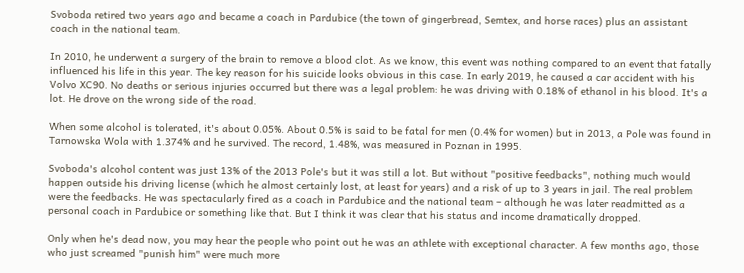Svoboda retired two years ago and became a coach in Pardubice (the town of gingerbread, Semtex, and horse races) plus an assistant coach in the national team.

In 2010, he underwent a surgery of the brain to remove a blood clot. As we know, this event was nothing compared to an event that fatally influenced his life in this year. The key reason for his suicide looks obvious in this case. In early 2019, he caused a car accident with his Volvo XC90. No deaths or serious injuries occurred but there was a legal problem: he was driving with 0.18% of ethanol in his blood. It's a lot. He drove on the wrong side of the road.

When some alcohol is tolerated, it's about 0.05%. About 0.5% is said to be fatal for men (0.4% for women) but in 2013, a Pole was found in Tarnowska Wola with 1.374% and he survived. The record, 1.48%, was measured in Poznan in 1995.

Svoboda's alcohol content was just 13% of the 2013 Pole's but it was still a lot. But without "positive feedbacks", nothing much would happen outside his driving license (which he almost certainly lost, at least for years) and a risk of up to 3 years in jail. The real problem were the feedbacks. He was spectacularly fired as a coach in Pardubice and the national team – although he was later readmitted as a personal coach in Pardubice or something like that. But I think it was clear that his status and income dramatically dropped.

Only when he's dead now, you may hear the people who point out he was an athlete with exceptional character. A few months ago, those who just screamed "punish him" were much more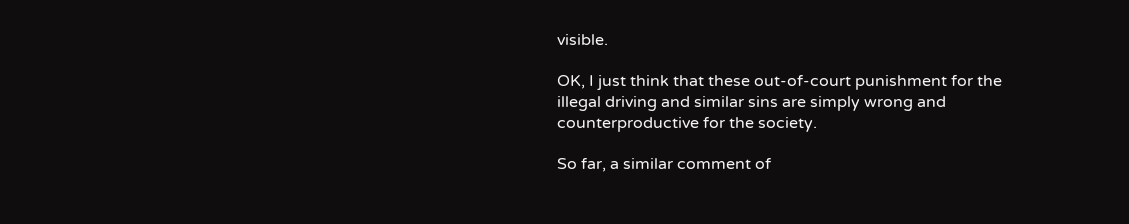visible.

OK, I just think that these out-of-court punishment for the illegal driving and similar sins are simply wrong and counterproductive for the society.

So far, a similar comment of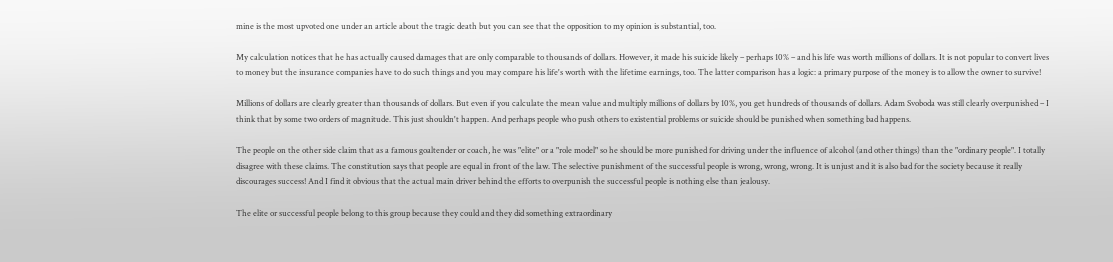mine is the most upvoted one under an article about the tragic death but you can see that the opposition to my opinion is substantial, too.

My calculation notices that he has actually caused damages that are only comparable to thousands of dollars. However, it made his suicide likely – perhaps 10% – and his life was worth millions of dollars. It is not popular to convert lives to money but the insurance companies have to do such things and you may compare his life's worth with the lifetime earnings, too. The latter comparison has a logic: a primary purpose of the money is to allow the owner to survive!

Millions of dollars are clearly greater than thousands of dollars. But even if you calculate the mean value and multiply millions of dollars by 10%, you get hundreds of thousands of dollars. Adam Svoboda was still clearly overpunished – I think that by some two orders of magnitude. This just shouldn't happen. And perhaps people who push others to existential problems or suicide should be punished when something bad happens.

The people on the other side claim that as a famous goaltender or coach, he was "elite" or a "role model" so he should be more punished for driving under the influence of alcohol (and other things) than the "ordinary people". I totally disagree with these claims. The constitution says that people are equal in front of the law. The selective punishment of the successful people is wrong, wrong, wrong. It is unjust and it is also bad for the society because it really discourages success! And I find it obvious that the actual main driver behind the efforts to overpunish the successful people is nothing else than jealousy.

The elite or successful people belong to this group because they could and they did something extraordinary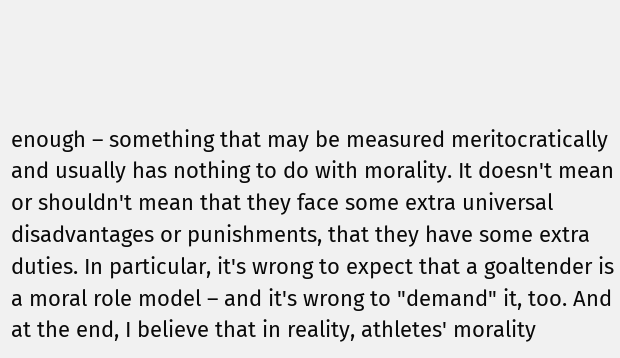enough – something that may be measured meritocratically and usually has nothing to do with morality. It doesn't mean or shouldn't mean that they face some extra universal disadvantages or punishments, that they have some extra duties. In particular, it's wrong to expect that a goaltender is a moral role model – and it's wrong to "demand" it, too. And at the end, I believe that in reality, athletes' morality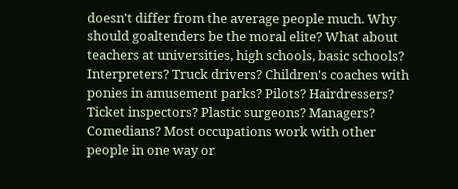doesn't differ from the average people much. Why should goaltenders be the moral elite? What about teachers at universities, high schools, basic schools? Interpreters? Truck drivers? Children's coaches with ponies in amusement parks? Pilots? Hairdressers? Ticket inspectors? Plastic surgeons? Managers? Comedians? Most occupations work with other people in one way or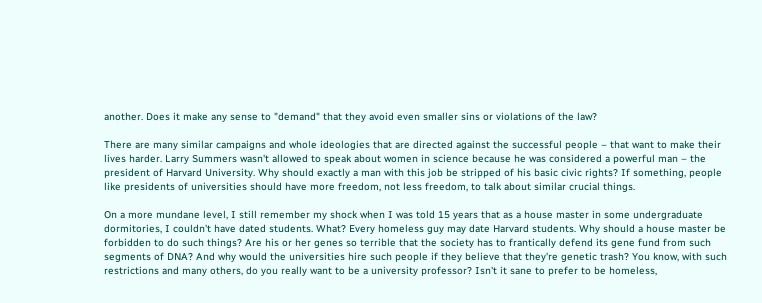another. Does it make any sense to "demand" that they avoid even smaller sins or violations of the law?

There are many similar campaigns and whole ideologies that are directed against the successful people – that want to make their lives harder. Larry Summers wasn't allowed to speak about women in science because he was considered a powerful man – the president of Harvard University. Why should exactly a man with this job be stripped of his basic civic rights? If something, people like presidents of universities should have more freedom, not less freedom, to talk about similar crucial things.

On a more mundane level, I still remember my shock when I was told 15 years that as a house master in some undergraduate dormitories, I couldn't have dated students. What? Every homeless guy may date Harvard students. Why should a house master be forbidden to do such things? Are his or her genes so terrible that the society has to frantically defend its gene fund from such segments of DNA? And why would the universities hire such people if they believe that they're genetic trash? You know, with such restrictions and many others, do you really want to be a university professor? Isn't it sane to prefer to be homeless,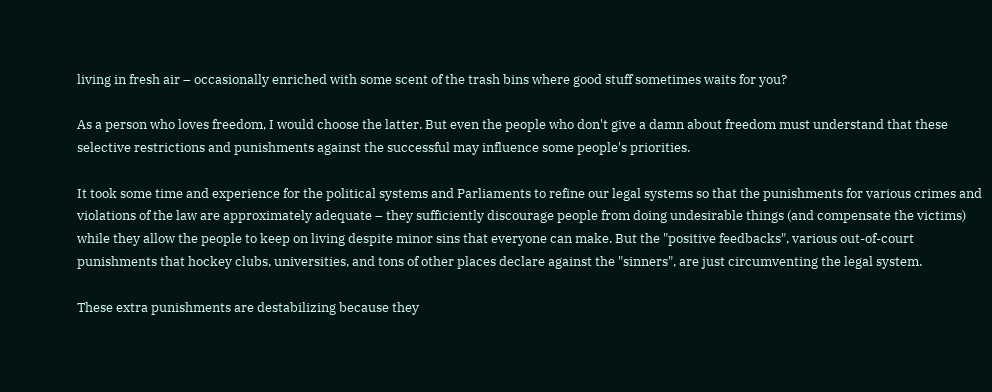living in fresh air – occasionally enriched with some scent of the trash bins where good stuff sometimes waits for you?

As a person who loves freedom, I would choose the latter. But even the people who don't give a damn about freedom must understand that these selective restrictions and punishments against the successful may influence some people's priorities.

It took some time and experience for the political systems and Parliaments to refine our legal systems so that the punishments for various crimes and violations of the law are approximately adequate – they sufficiently discourage people from doing undesirable things (and compensate the victims) while they allow the people to keep on living despite minor sins that everyone can make. But the "positive feedbacks", various out-of-court punishments that hockey clubs, universities, and tons of other places declare against the "sinners", are just circumventing the legal system.

These extra punishments are destabilizing because they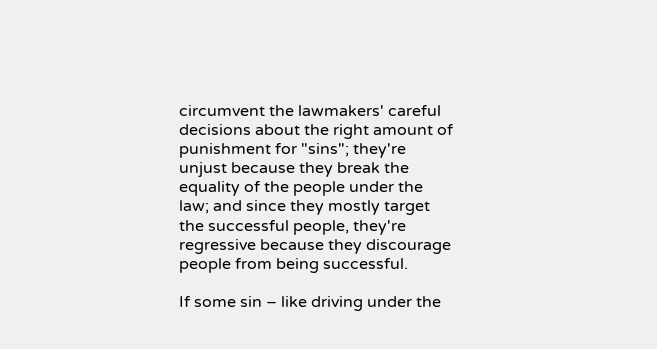circumvent the lawmakers' careful decisions about the right amount of punishment for "sins"; they're unjust because they break the equality of the people under the law; and since they mostly target the successful people, they're regressive because they discourage people from being successful.

If some sin – like driving under the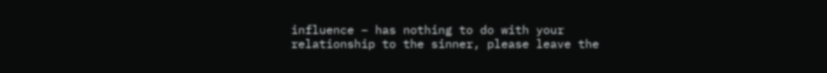influence – has nothing to do with your relationship to the sinner, please leave the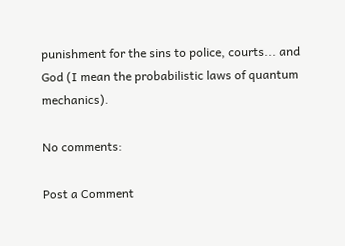punishment for the sins to police, courts... and God (I mean the probabilistic laws of quantum mechanics).

No comments:

Post a Comment